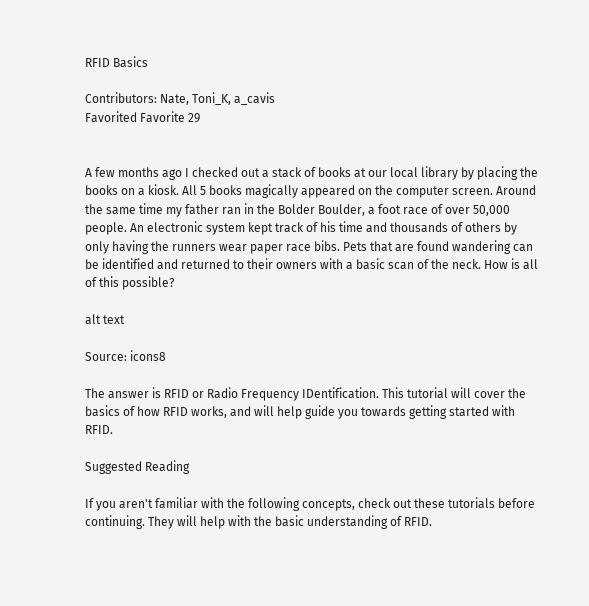RFID Basics

Contributors: Nate, Toni_K, a_cavis
Favorited Favorite 29


A few months ago I checked out a stack of books at our local library by placing the books on a kiosk. All 5 books magically appeared on the computer screen. Around the same time my father ran in the Bolder Boulder, a foot race of over 50,000 people. An electronic system kept track of his time and thousands of others by only having the runners wear paper race bibs. Pets that are found wandering can be identified and returned to their owners with a basic scan of the neck. How is all of this possible?

alt text

Source: icons8

The answer is RFID or Radio Frequency IDentification. This tutorial will cover the basics of how RFID works, and will help guide you towards getting started with RFID.

Suggested Reading

If you aren't familiar with the following concepts, check out these tutorials before continuing. They will help with the basic understanding of RFID.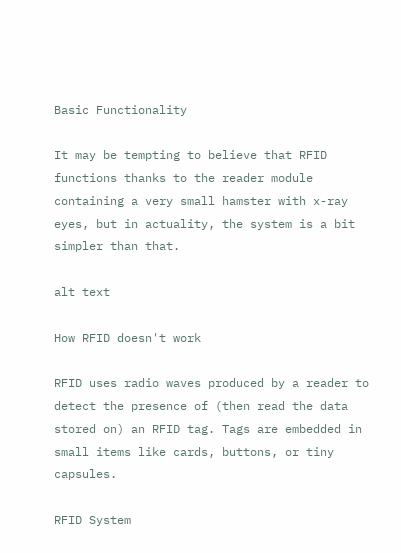Basic Functionality

It may be tempting to believe that RFID functions thanks to the reader module containing a very small hamster with x-ray eyes, but in actuality, the system is a bit simpler than that.

alt text

How RFID doesn't work

RFID uses radio waves produced by a reader to detect the presence of (then read the data stored on) an RFID tag. Tags are embedded in small items like cards, buttons, or tiny capsules.

RFID System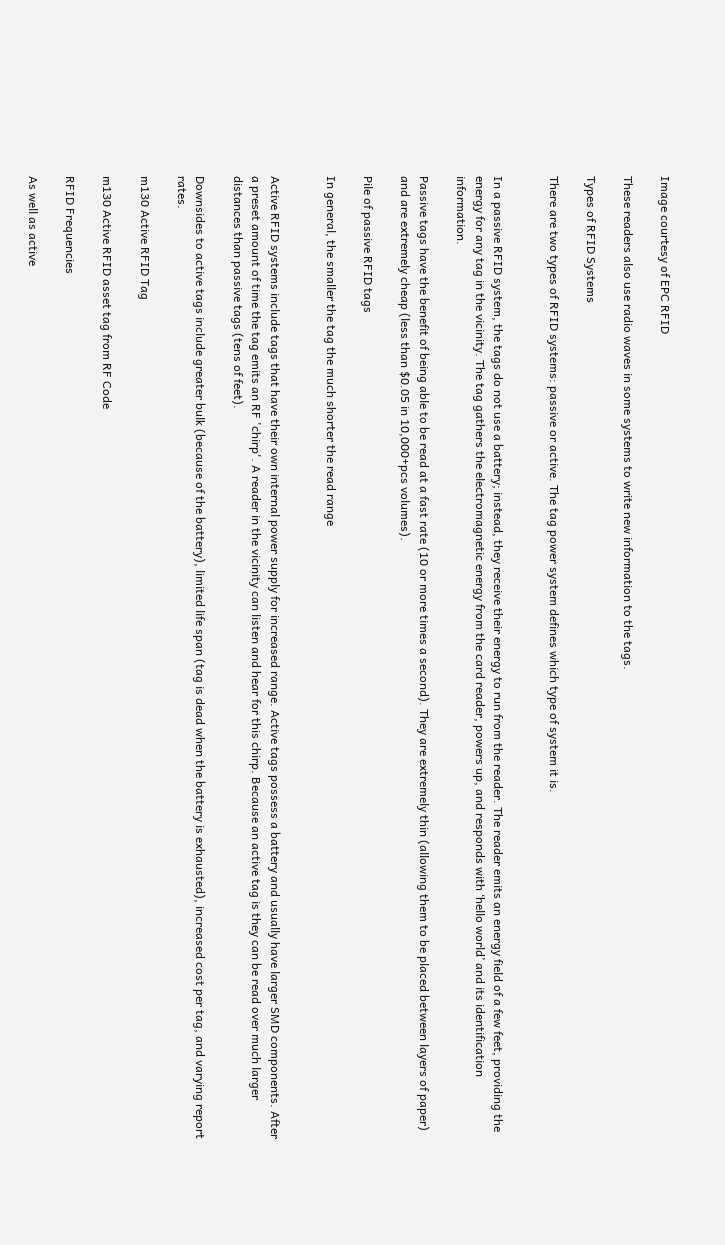Image courtesy of EPC RFID

These readers also use radio waves in some systems to write new information to the tags.

Types of RFID Systems

There are two types of RFID systems: passive or active. The tag power system defines which type of system it is.


In a passive RFID system, the tags do not use a battery; instead, they receive their energy to run from the reader. The reader emits an energy field of a few feet, providing the energy for any tag in the vicinity. The tag gathers the electromagnetic energy from the card reader, powers up, and responds with ‘hello world’ and its identification information.

Passive tags have the benefit of being able to be read at a fast rate (10 or more times a second). They are extremely thin (allowing them to be placed between layers of paper) and are extremely cheap (less than $0.05 in 10,000+pcs volumes).

Pile of passive RFID tags

In general, the smaller the tag the much shorter the read range


Active RFID systems include tags that have their own internal power supply for increased range. Active tags possess a battery and usually have larger SMD components. After a preset amount of time the tag emits an RF 'chirp'. A reader in the vicinity can listen and hear for this chirp. Because an active tag is they can be read over much larger distances than passive tags (tens of feet).

Downsides to active tags include greater bulk (because of the battery), limited life span (tag is dead when the battery is exhausted), increased cost per tag, and varying report rates.

m130 Active RFID Tag

m130 Active RFID asset tag from RF Code

RFID Frequencies

As well as active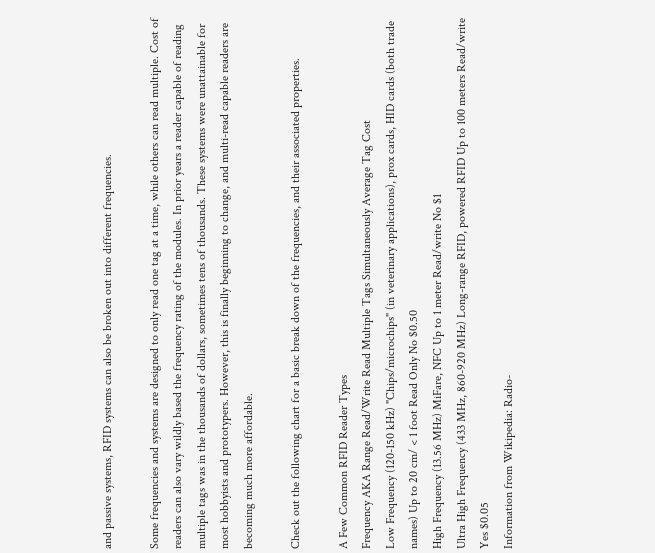and passive systems, RFID systems can also be broken out into different frequencies.

Some frequencies and systems are designed to only read one tag at a time, while others can read multiple. Cost of readers can also vary wildly based the frequency rating of the modules. In prior years a reader capable of reading multiple tags was in the thousands of dollars, sometimes tens of thousands. These systems were unattainable for most hobbyists and prototypers. However, this is finally beginning to change, and multi-read capable readers are becoming much more affordable.

Check out the following chart for a basic break down of the frequencies, and their associated properties.

A Few Common RFID Reader Types
Frequency AKA Range Read/Write Read Multiple Tags Simultaneously Average Tag Cost
Low Frequency (120-150 kHz) "Chips/microchips" (in veterinary applications), prox cards, HID cards (both trade names) Up to 20 cm/ < 1 foot Read Only No $0.50
High Frequency (13.56 MHz) MiFare, NFC Up to 1 meter Read/write No $1
Ultra High Frequency (433 MHz, 860-920 MHz) Long-range RFID, powered RFID Up to 100 meters Read/write Yes $0.05
Information from Wikipedia: Radio-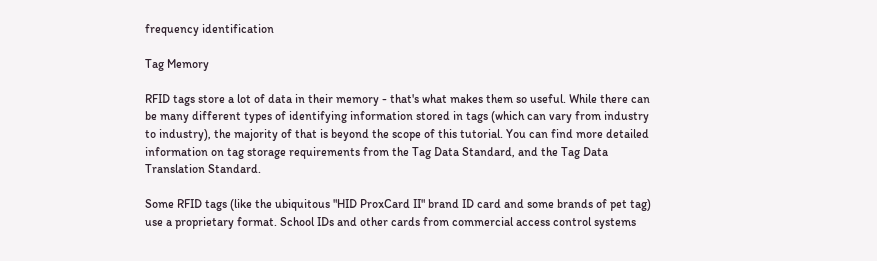frequency identification

Tag Memory

RFID tags store a lot of data in their memory - that's what makes them so useful. While there can be many different types of identifying information stored in tags (which can vary from industry to industry), the majority of that is beyond the scope of this tutorial. You can find more detailed information on tag storage requirements from the Tag Data Standard, and the Tag Data Translation Standard.

Some RFID tags (like the ubiquitous "HID ProxCard II" brand ID card and some brands of pet tag) use a proprietary format. School IDs and other cards from commercial access control systems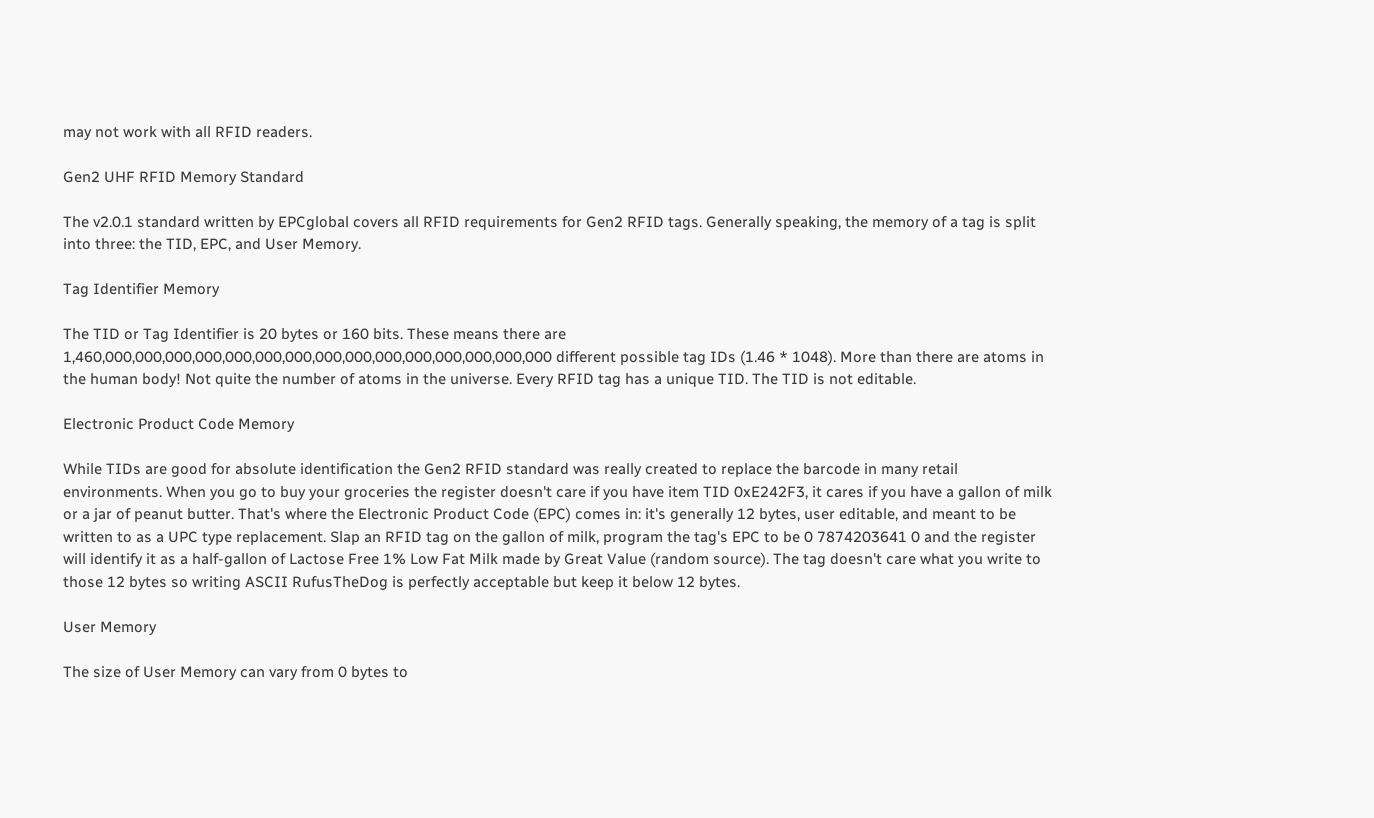may not work with all RFID readers.

Gen2 UHF RFID Memory Standard

The v2.0.1 standard written by EPCglobal covers all RFID requirements for Gen2 RFID tags. Generally speaking, the memory of a tag is split into three: the TID, EPC, and User Memory.

Tag Identifier Memory

The TID or Tag Identifier is 20 bytes or 160 bits. These means there are 1,460,000,000,000,000,000,000,000,000,000,000,000,000,000,000,000 different possible tag IDs (1.46 * 1048). More than there are atoms in the human body! Not quite the number of atoms in the universe. Every RFID tag has a unique TID. The TID is not editable.

Electronic Product Code Memory

While TIDs are good for absolute identification the Gen2 RFID standard was really created to replace the barcode in many retail environments. When you go to buy your groceries the register doesn't care if you have item TID 0xE242F3, it cares if you have a gallon of milk or a jar of peanut butter. That's where the Electronic Product Code (EPC) comes in: it's generally 12 bytes, user editable, and meant to be written to as a UPC type replacement. Slap an RFID tag on the gallon of milk, program the tag's EPC to be 0 7874203641 0 and the register will identify it as a half-gallon of Lactose Free 1% Low Fat Milk made by Great Value (random source). The tag doesn't care what you write to those 12 bytes so writing ASCII RufusTheDog is perfectly acceptable but keep it below 12 bytes.

User Memory

The size of User Memory can vary from 0 bytes to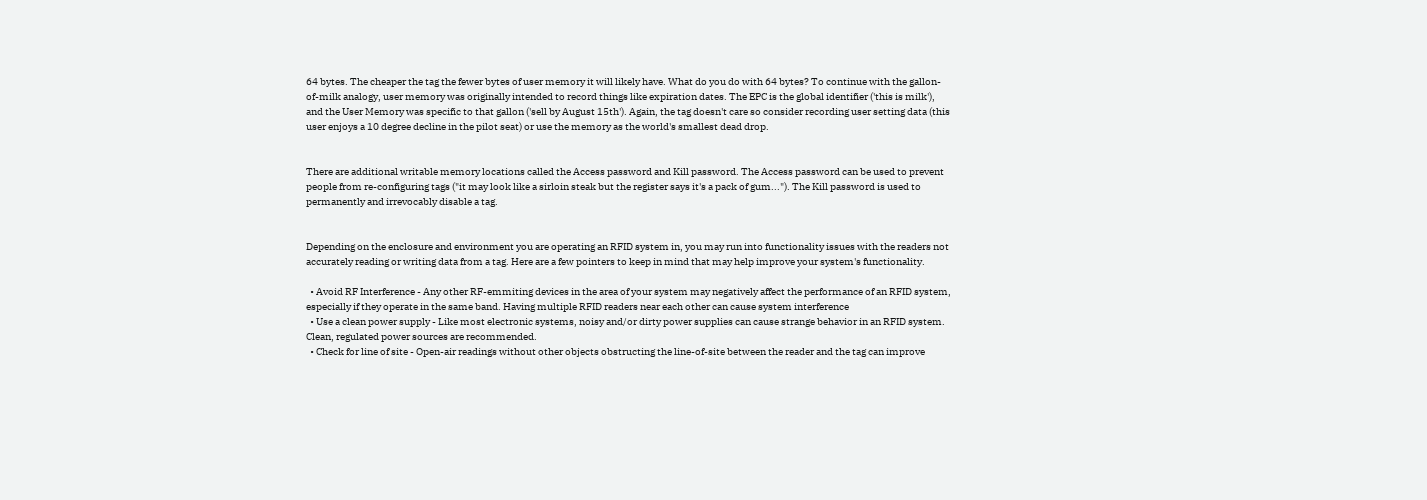64 bytes. The cheaper the tag the fewer bytes of user memory it will likely have. What do you do with 64 bytes? To continue with the gallon-of-milk analogy, user memory was originally intended to record things like expiration dates. The EPC is the global identifier ('this is milk'), and the User Memory was specific to that gallon ('sell by August 15th'). Again, the tag doesn't care so consider recording user setting data (this user enjoys a 10 degree decline in the pilot seat) or use the memory as the world's smallest dead drop.


There are additional writable memory locations called the Access password and Kill password. The Access password can be used to prevent people from re-configuring tags ("it may look like a sirloin steak but the register says it's a pack of gum..."). The Kill password is used to permanently and irrevocably disable a tag.


Depending on the enclosure and environment you are operating an RFID system in, you may run into functionality issues with the readers not accurately reading or writing data from a tag. Here are a few pointers to keep in mind that may help improve your system's functionality.

  • Avoid RF Interference - Any other RF-emmiting devices in the area of your system may negatively affect the performance of an RFID system, especially if they operate in the same band. Having multiple RFID readers near each other can cause system interference
  • Use a clean power supply - Like most electronic systems, noisy and/or dirty power supplies can cause strange behavior in an RFID system. Clean, regulated power sources are recommended.
  • Check for line of site - Open-air readings without other objects obstructing the line-of-site between the reader and the tag can improve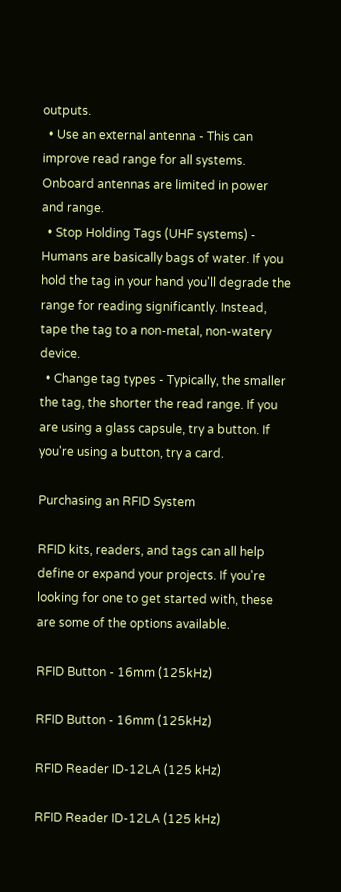outputs.
  • Use an external antenna - This can improve read range for all systems. Onboard antennas are limited in power and range.
  • Stop Holding Tags (UHF systems) - Humans are basically bags of water. If you hold the tag in your hand you'll degrade the range for reading significantly. Instead, tape the tag to a non-metal, non-watery device.
  • Change tag types - Typically, the smaller the tag, the shorter the read range. If you are using a glass capsule, try a button. If you're using a button, try a card.

Purchasing an RFID System

RFID kits, readers, and tags can all help define or expand your projects. If you're looking for one to get started with, these are some of the options available.

RFID Button - 16mm (125kHz)

RFID Button - 16mm (125kHz)

RFID Reader ID-12LA (125 kHz)

RFID Reader ID-12LA (125 kHz)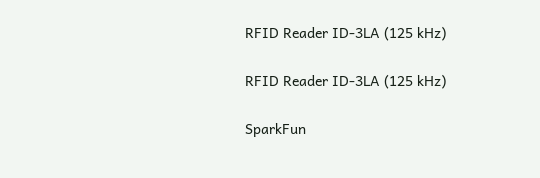RFID Reader ID-3LA (125 kHz)

RFID Reader ID-3LA (125 kHz)

SparkFun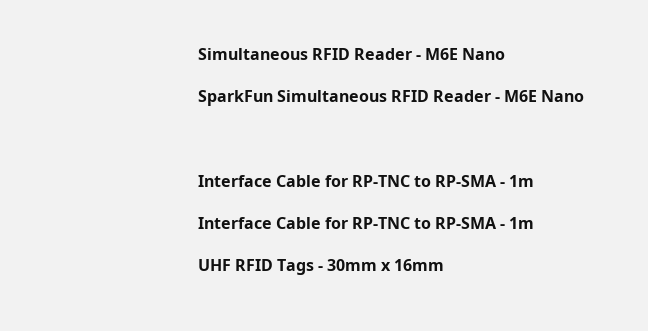Simultaneous RFID Reader - M6E Nano

SparkFun Simultaneous RFID Reader - M6E Nano



Interface Cable for RP-TNC to RP-SMA - 1m

Interface Cable for RP-TNC to RP-SMA - 1m

UHF RFID Tags - 30mm x 16mm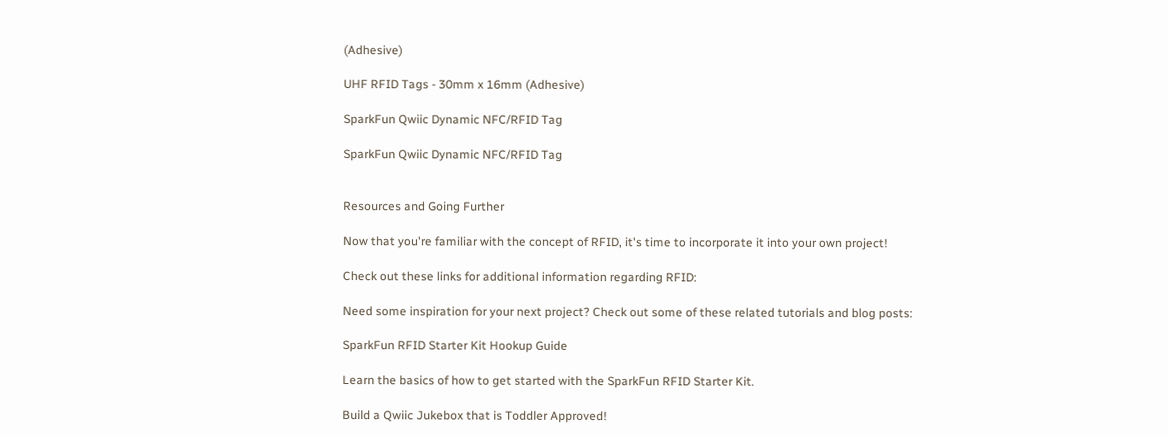(Adhesive)

UHF RFID Tags - 30mm x 16mm (Adhesive)

SparkFun Qwiic Dynamic NFC/RFID Tag

SparkFun Qwiic Dynamic NFC/RFID Tag


Resources and Going Further

Now that you're familiar with the concept of RFID, it's time to incorporate it into your own project!

Check out these links for additional information regarding RFID:

Need some inspiration for your next project? Check out some of these related tutorials and blog posts:

SparkFun RFID Starter Kit Hookup Guide

Learn the basics of how to get started with the SparkFun RFID Starter Kit.

Build a Qwiic Jukebox that is Toddler Approved!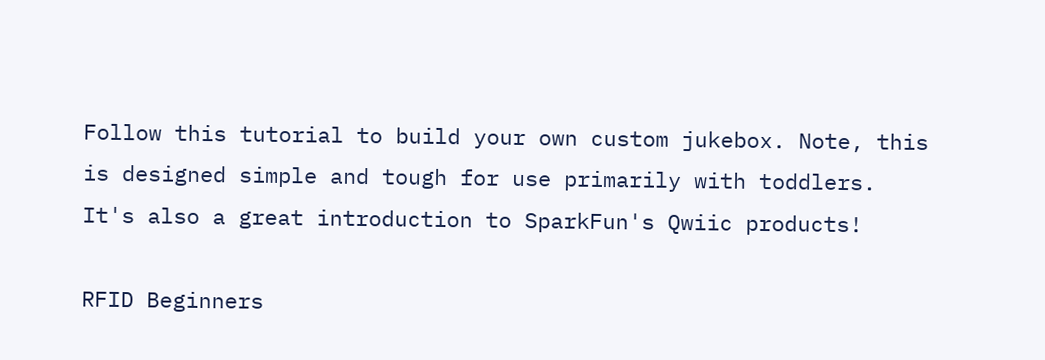Follow this tutorial to build your own custom jukebox. Note, this is designed simple and tough for use primarily with toddlers. It's also a great introduction to SparkFun's Qwiic products!

RFID Beginners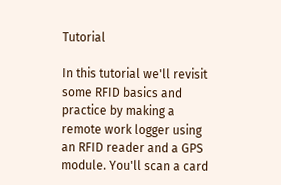Tutorial

In this tutorial we'll revisit some RFID basics and practice by making a remote work logger using an RFID reader and a GPS module. You'll scan a card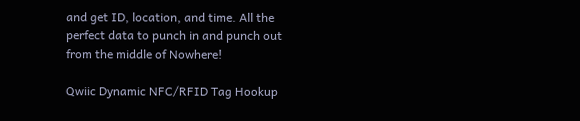and get ID, location, and time. All the perfect data to punch in and punch out from the middle of Nowhere!

Qwiic Dynamic NFC/RFID Tag Hookup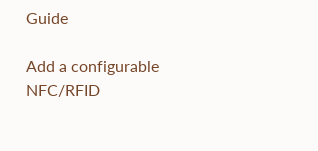Guide

Add a configurable NFC/RFID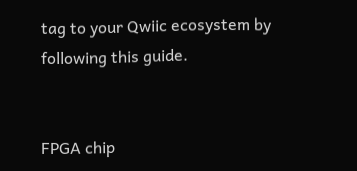tag to your Qwiic ecosystem by following this guide.


FPGA chip